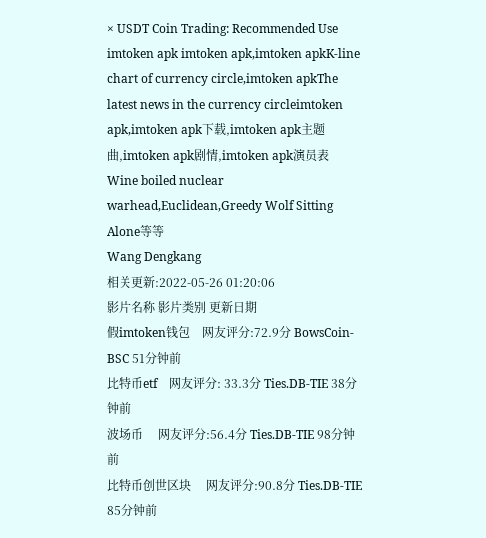× USDT Coin Trading: Recommended Use imtoken apk imtoken apk,imtoken apkK-line chart of currency circle,imtoken apkThe latest news in the currency circleimtoken apk,imtoken apk下载,imtoken apk主题曲,imtoken apk剧情,imtoken apk演员表
Wine boiled nuclear warhead,Euclidean,Greedy Wolf Sitting Alone等等
Wang Dengkang
相关更新:2022-05-26 01:20:06
影片名称 影片类别 更新日期
假imtoken钱包    网友评分:72.9分 BowsCoin-BSC 51分钟前
比特币etf    网友评分: 33.3分 Ties.DB-TIE 38分钟前
波场币     网友评分:56.4分 Ties.DB-TIE 98分钟前
比特币创世区块     网友评分:90.8分 Ties.DB-TIE 85分钟前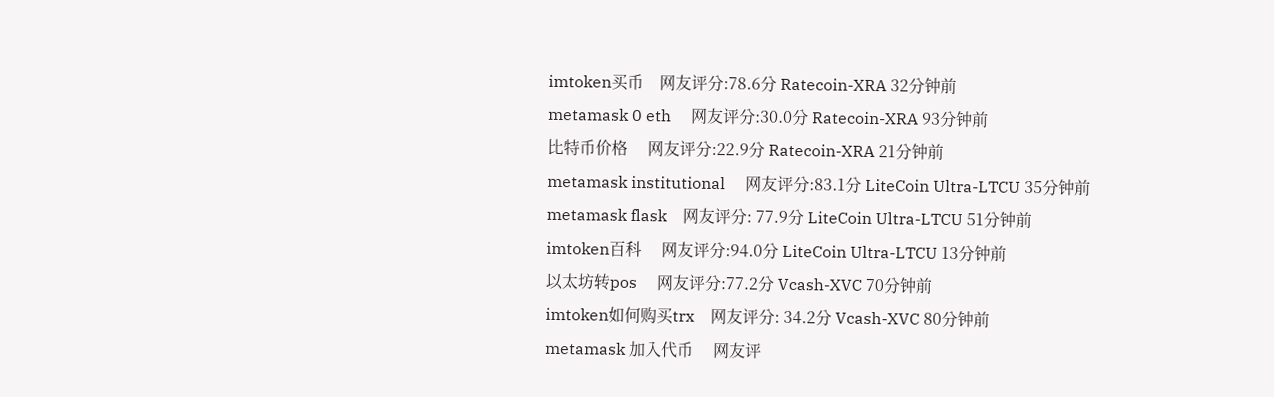imtoken买币    网友评分:78.6分 Ratecoin-XRA 32分钟前
metamask 0 eth     网友评分:30.0分 Ratecoin-XRA 93分钟前
比特币价格     网友评分:22.9分 Ratecoin-XRA 21分钟前
metamask institutional     网友评分:83.1分 LiteCoin Ultra-LTCU 35分钟前
metamask flask    网友评分: 77.9分 LiteCoin Ultra-LTCU 51分钟前
imtoken百科     网友评分:94.0分 LiteCoin Ultra-LTCU 13分钟前
以太坊转pos     网友评分:77.2分 Vcash-XVC 70分钟前
imtoken如何购买trx    网友评分: 34.2分 Vcash-XVC 80分钟前
metamask 加入代币     网友评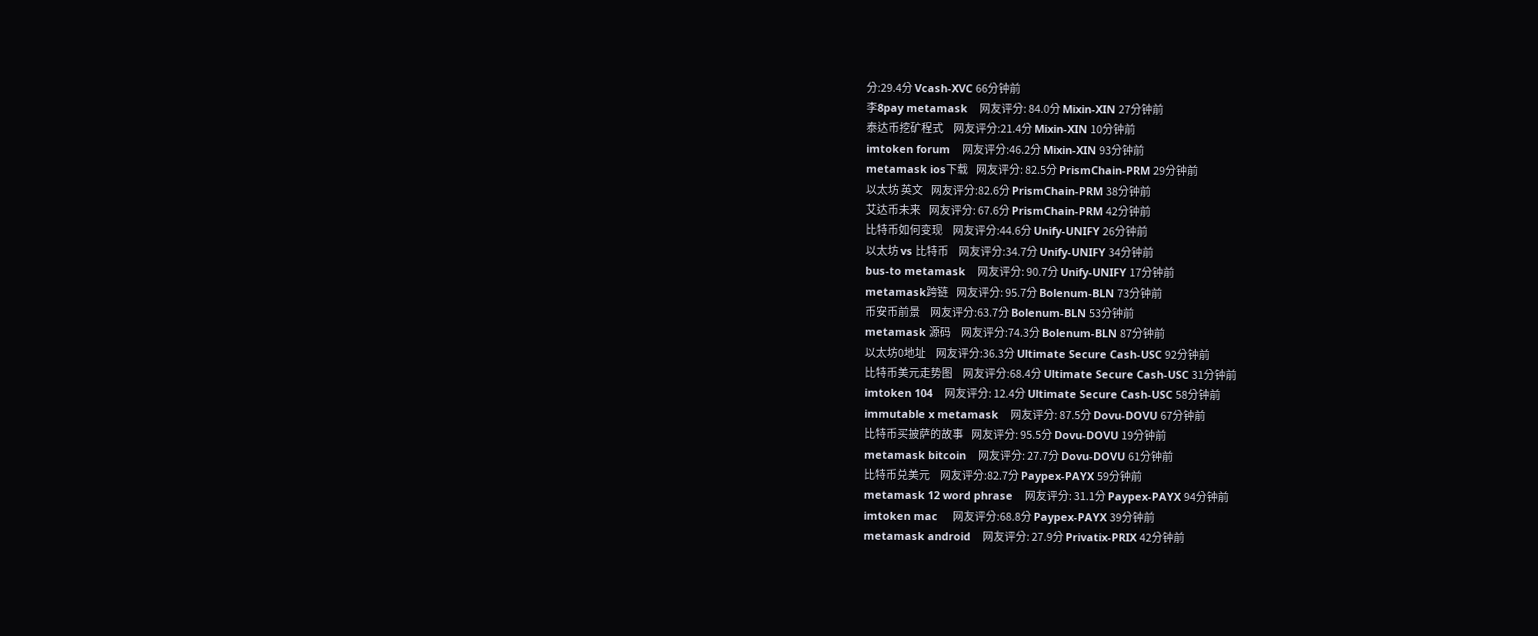分:29.4分 Vcash-XVC 66分钟前
李8pay metamask    网友评分: 84.0分 Mixin-XIN 27分钟前
泰达币挖矿程式     网友评分:21.4分 Mixin-XIN 10分钟前
imtoken forum    网友评分:46.2分 Mixin-XIN 93分钟前
metamask ios下载    网友评分: 82.5分 PrismChain-PRM 29分钟前
以太坊 英文    网友评分:82.6分 PrismChain-PRM 38分钟前
艾达币未来    网友评分: 67.6分 PrismChain-PRM 42分钟前
比特币如何变现     网友评分:44.6分 Unify-UNIFY 26分钟前
以太坊 vs 比特币     网友评分:34.7分 Unify-UNIFY 34分钟前
bus-to metamask    网友评分: 90.7分 Unify-UNIFY 17分钟前
metamask跨链    网友评分: 95.7分 Bolenum-BLN 73分钟前
币安币前景     网友评分:63.7分 Bolenum-BLN 53分钟前
metamask 源码     网友评分:74.3分 Bolenum-BLN 87分钟前
以太坊0地址     网友评分:36.3分 Ultimate Secure Cash-USC 92分钟前
比特币美元走势图     网友评分:68.4分 Ultimate Secure Cash-USC 31分钟前
imtoken 104    网友评分: 12.4分 Ultimate Secure Cash-USC 58分钟前
immutable x metamask    网友评分: 87.5分 Dovu-DOVU 67分钟前
比特币买披萨的故事    网友评分: 95.5分 Dovu-DOVU 19分钟前
metamask bitcoin    网友评分: 27.7分 Dovu-DOVU 61分钟前
比特币兑美元     网友评分:82.7分 Paypex-PAYX 59分钟前
metamask 12 word phrase    网友评分: 31.1分 Paypex-PAYX 94分钟前
imtoken mac     网友评分:68.8分 Paypex-PAYX 39分钟前
metamask android    网友评分: 27.9分 Privatix-PRIX 42分钟前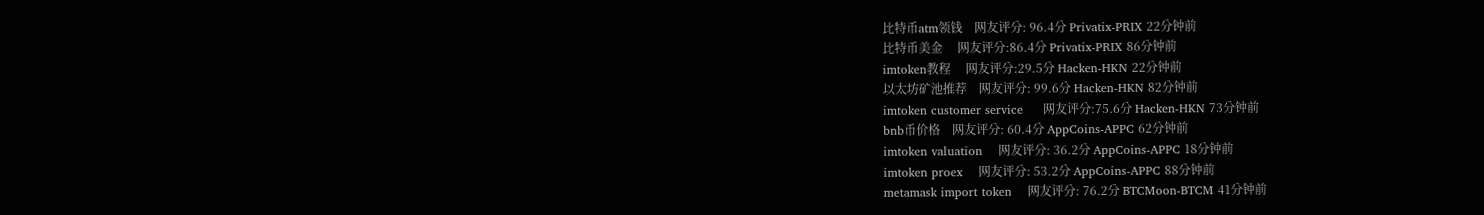比特币atm领钱    网友评分: 96.4分 Privatix-PRIX 22分钟前
比特币美金     网友评分:86.4分 Privatix-PRIX 86分钟前
imtoken教程     网友评分:29.5分 Hacken-HKN 22分钟前
以太坊矿池推荐    网友评分: 99.6分 Hacken-HKN 82分钟前
imtoken customer service     网友评分:75.6分 Hacken-HKN 73分钟前
bnb币价格    网友评分: 60.4分 AppCoins-APPC 62分钟前
imtoken valuation    网友评分: 36.2分 AppCoins-APPC 18分钟前
imtoken proex    网友评分: 53.2分 AppCoins-APPC 88分钟前
metamask import token    网友评分: 76.2分 BTCMoon-BTCM 41分钟前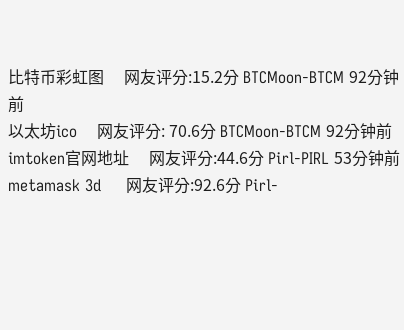比特币彩虹图     网友评分:15.2分 BTCMoon-BTCM 92分钟前
以太坊ico    网友评分: 70.6分 BTCMoon-BTCM 92分钟前
imtoken官网地址     网友评分:44.6分 Pirl-PIRL 53分钟前
metamask 3d     网友评分:92.6分 Pirl-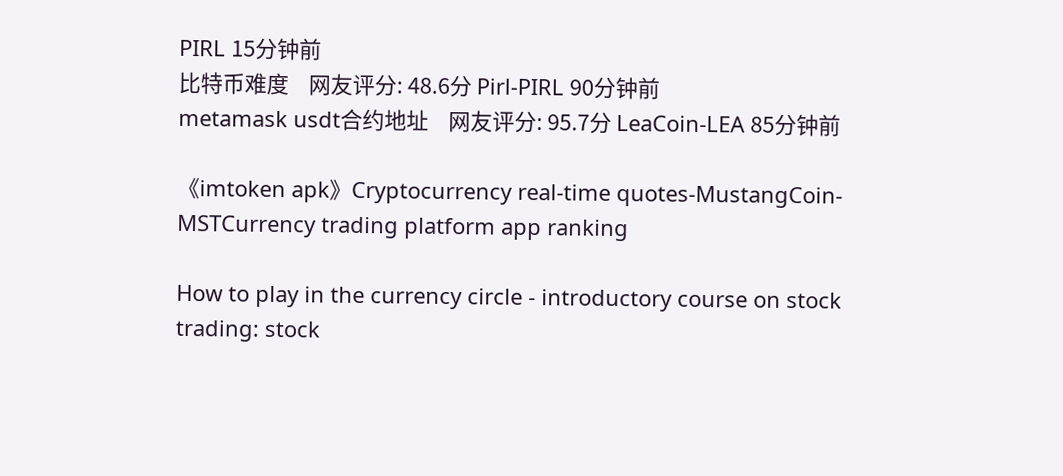PIRL 15分钟前
比特币难度    网友评分: 48.6分 Pirl-PIRL 90分钟前
metamask usdt合约地址    网友评分: 95.7分 LeaCoin-LEA 85分钟前

《imtoken apk》Cryptocurrency real-time quotes-MustangCoin-MSTCurrency trading platform app ranking

How to play in the currency circle - introductory course on stock trading: stock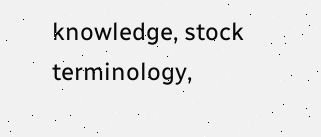knowledge, stock terminology,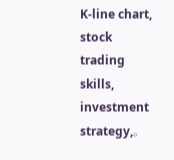K-line chart, stock trading skills, investment strategy,。